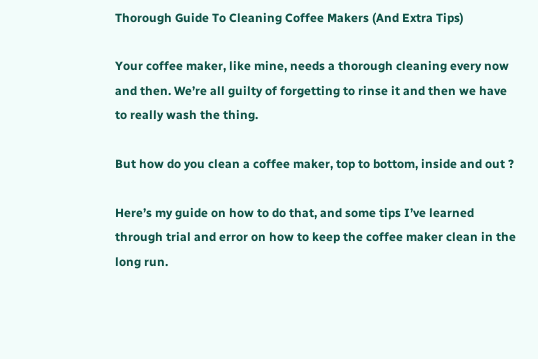Thorough Guide To Cleaning Coffee Makers (And Extra Tips)

Your coffee maker, like mine, needs a thorough cleaning every now and then. We’re all guilty of forgetting to rinse it and then we have to really wash the thing.

But how do you clean a coffee maker, top to bottom, inside and out ?

Here’s my guide on how to do that, and some tips I’ve learned through trial and error on how to keep the coffee maker clean in the long run.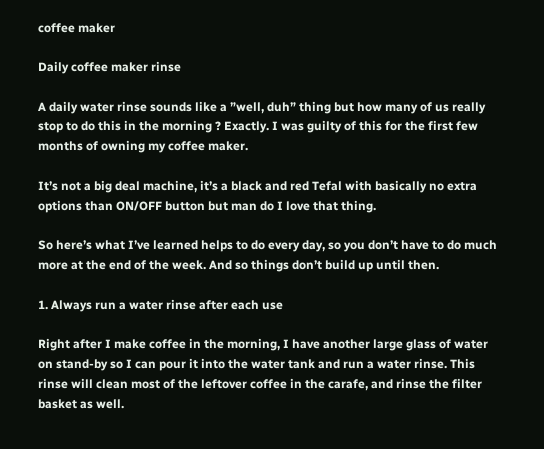coffee maker

Daily coffee maker rinse

A daily water rinse sounds like a ”well, duh” thing but how many of us really stop to do this in the morning ? Exactly. I was guilty of this for the first few months of owning my coffee maker.

It’s not a big deal machine, it’s a black and red Tefal with basically no extra options than ON/OFF button but man do I love that thing.

So here’s what I’ve learned helps to do every day, so you don’t have to do much more at the end of the week. And so things don’t build up until then.

1. Always run a water rinse after each use

Right after I make coffee in the morning, I have another large glass of water on stand-by so I can pour it into the water tank and run a water rinse. This rinse will clean most of the leftover coffee in the carafe, and rinse the filter basket as well.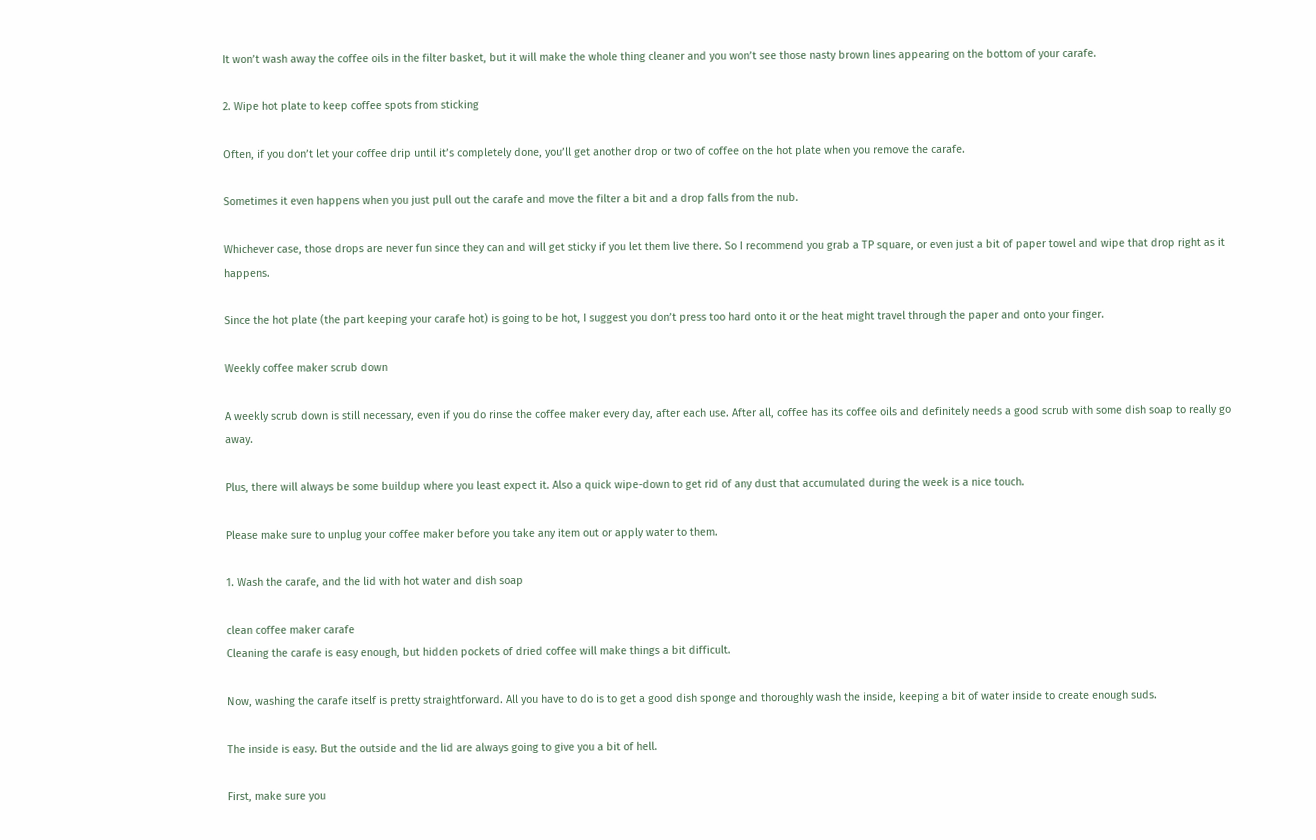It won’t wash away the coffee oils in the filter basket, but it will make the whole thing cleaner and you won’t see those nasty brown lines appearing on the bottom of your carafe.

2. Wipe hot plate to keep coffee spots from sticking

Often, if you don’t let your coffee drip until it’s completely done, you’ll get another drop or two of coffee on the hot plate when you remove the carafe.

Sometimes it even happens when you just pull out the carafe and move the filter a bit and a drop falls from the nub.

Whichever case, those drops are never fun since they can and will get sticky if you let them live there. So I recommend you grab a TP square, or even just a bit of paper towel and wipe that drop right as it happens.

Since the hot plate (the part keeping your carafe hot) is going to be hot, I suggest you don’t press too hard onto it or the heat might travel through the paper and onto your finger.

Weekly coffee maker scrub down

A weekly scrub down is still necessary, even if you do rinse the coffee maker every day, after each use. After all, coffee has its coffee oils and definitely needs a good scrub with some dish soap to really go away.

Plus, there will always be some buildup where you least expect it. Also a quick wipe-down to get rid of any dust that accumulated during the week is a nice touch.

Please make sure to unplug your coffee maker before you take any item out or apply water to them.

1. Wash the carafe, and the lid with hot water and dish soap

clean coffee maker carafe
Cleaning the carafe is easy enough, but hidden pockets of dried coffee will make things a bit difficult.

Now, washing the carafe itself is pretty straightforward. All you have to do is to get a good dish sponge and thoroughly wash the inside, keeping a bit of water inside to create enough suds.

The inside is easy. But the outside and the lid are always going to give you a bit of hell.

First, make sure you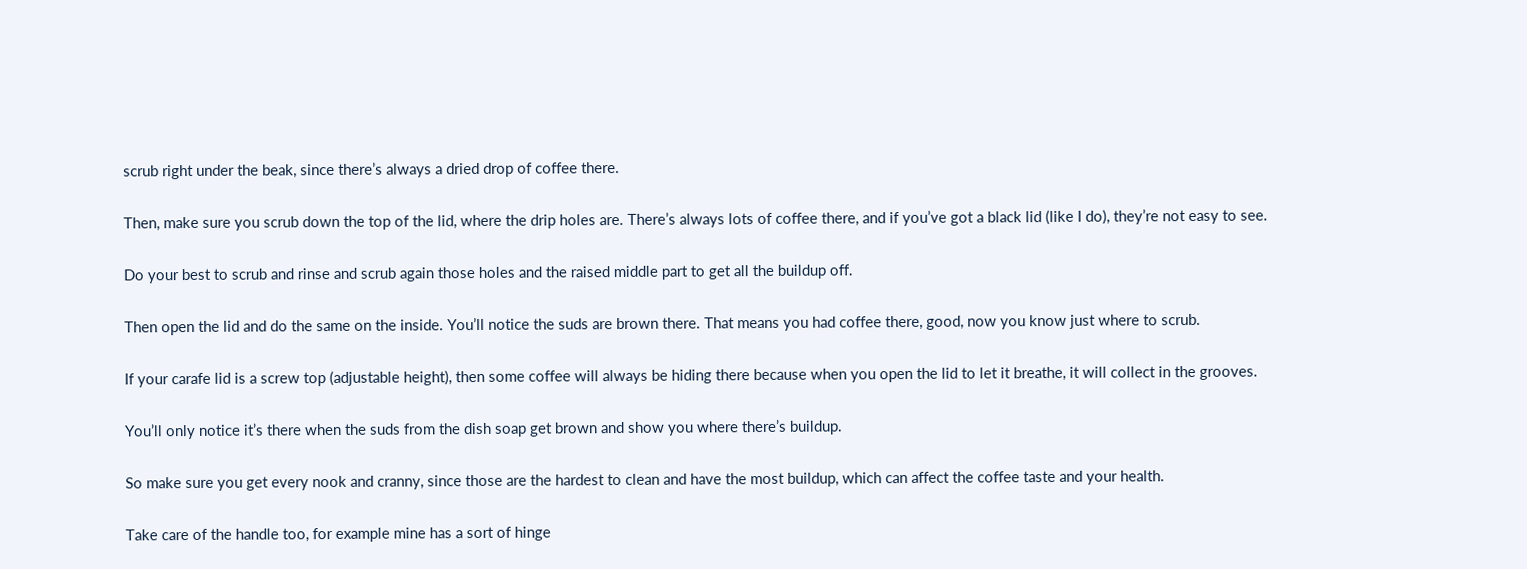scrub right under the beak, since there’s always a dried drop of coffee there.

Then, make sure you scrub down the top of the lid, where the drip holes are. There’s always lots of coffee there, and if you’ve got a black lid (like I do), they’re not easy to see.

Do your best to scrub and rinse and scrub again those holes and the raised middle part to get all the buildup off.

Then open the lid and do the same on the inside. You’ll notice the suds are brown there. That means you had coffee there, good, now you know just where to scrub.

If your carafe lid is a screw top (adjustable height), then some coffee will always be hiding there because when you open the lid to let it breathe, it will collect in the grooves.

You’ll only notice it’s there when the suds from the dish soap get brown and show you where there’s buildup.

So make sure you get every nook and cranny, since those are the hardest to clean and have the most buildup, which can affect the coffee taste and your health.

Take care of the handle too, for example mine has a sort of hinge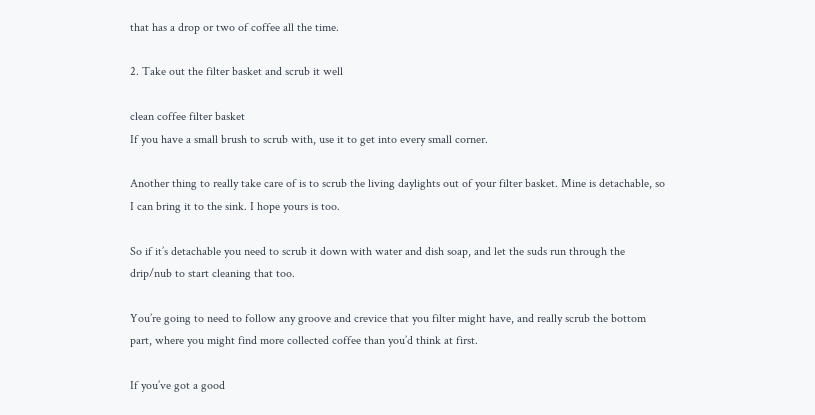that has a drop or two of coffee all the time.

2. Take out the filter basket and scrub it well

clean coffee filter basket
If you have a small brush to scrub with, use it to get into every small corner.

Another thing to really take care of is to scrub the living daylights out of your filter basket. Mine is detachable, so I can bring it to the sink. I hope yours is too.

So if it’s detachable you need to scrub it down with water and dish soap, and let the suds run through the drip/nub to start cleaning that too.

You’re going to need to follow any groove and crevice that you filter might have, and really scrub the bottom part, where you might find more collected coffee than you’d think at first.

If you’ve got a good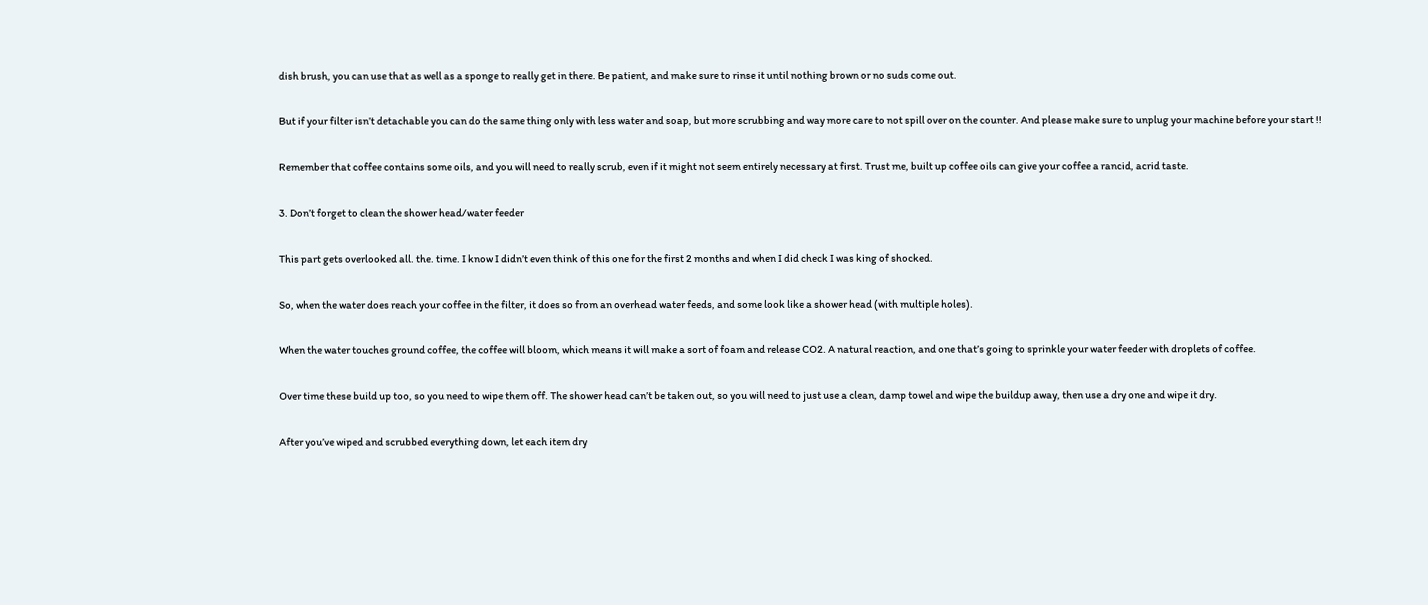dish brush, you can use that as well as a sponge to really get in there. Be patient, and make sure to rinse it until nothing brown or no suds come out.

But if your filter isn’t detachable you can do the same thing only with less water and soap, but more scrubbing and way more care to not spill over on the counter. And please make sure to unplug your machine before your start !!

Remember that coffee contains some oils, and you will need to really scrub, even if it might not seem entirely necessary at first. Trust me, built up coffee oils can give your coffee a rancid, acrid taste.

3. Don’t forget to clean the shower head/water feeder

This part gets overlooked all. the. time. I know I didn’t even think of this one for the first 2 months and when I did check I was king of shocked.

So, when the water does reach your coffee in the filter, it does so from an overhead water feeds, and some look like a shower head (with multiple holes).

When the water touches ground coffee, the coffee will bloom, which means it will make a sort of foam and release CO2. A natural reaction, and one that’s going to sprinkle your water feeder with droplets of coffee.

Over time these build up too, so you need to wipe them off. The shower head can’t be taken out, so you will need to just use a clean, damp towel and wipe the buildup away, then use a dry one and wipe it dry.

After you’ve wiped and scrubbed everything down, let each item dry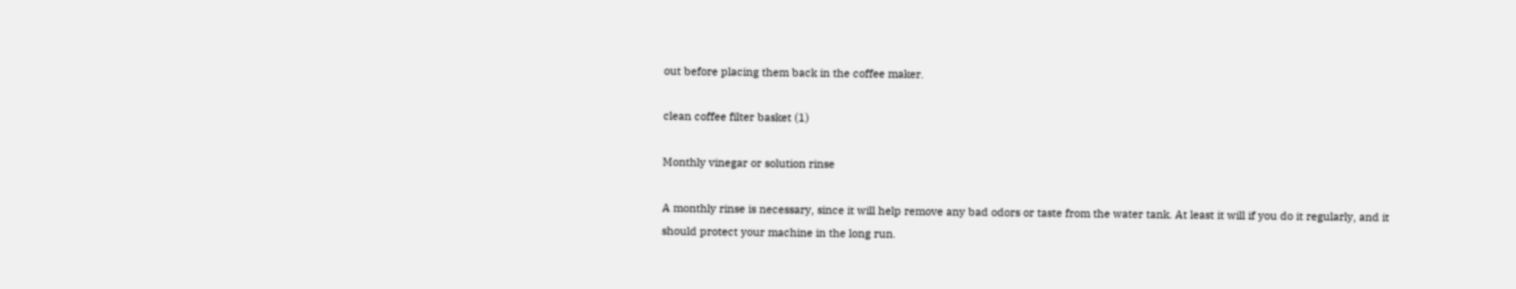out before placing them back in the coffee maker.

clean coffee filter basket (1)

Monthly vinegar or solution rinse

A monthly rinse is necessary, since it will help remove any bad odors or taste from the water tank. At least it will if you do it regularly, and it  should protect your machine in the long run.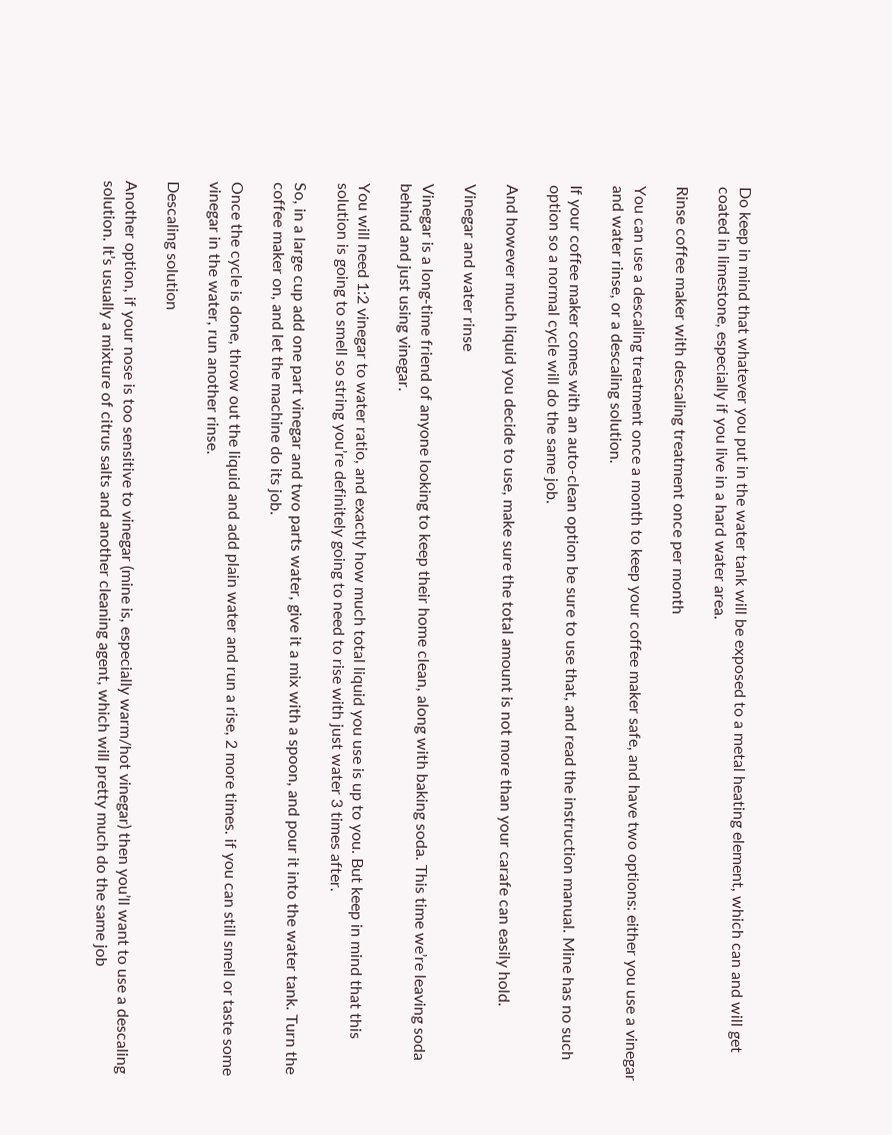Do keep in mind that whatever you put in the water tank will be exposed to a metal heating element, which can and will get coated in limestone, especially if you live in a hard water area.

Rinse coffee maker with descaling treatment once per month

You can use a descaling treatment once a month to keep your coffee maker safe, and have two options: either you use a vinegar and water rinse, or a descaling solution.

If your coffee maker comes with an auto-clean option be sure to use that, and read the instruction manual. Mine has no such option so a normal cycle will do the same job.

And however much liquid you decide to use, make sure the total amount is not more than your carafe can easily hold.

Vinegar and water rinse

Vinegar is a long-time friend of anyone looking to keep their home clean, along with baking soda. This time we’re leaving soda behind and just using vinegar.

You will need 1:2 vinegar to water ratio, and exactly how much total liquid you use is up to you. But keep in mind that this solution is going to smell so string you’re definitely going to need to rise with just water 3 times after.

So, in a large cup add one part vinegar and two parts water, give it a mix with a spoon, and pour it into the water tank. Turn the coffee maker on, and let the machine do its job.

Once the cycle is done, throw out the liquid and add plain water and run a rise, 2 more times. if you can still smell or taste some vinegar in the water, run another rinse.

Descaling solution

Another option, if your nose is too sensitive to vinegar (mine is, especially warm/hot vinegar) then you’ll want to use a descaling solution. It’s usually a mixture of citrus salts and another cleaning agent, which will pretty much do the same job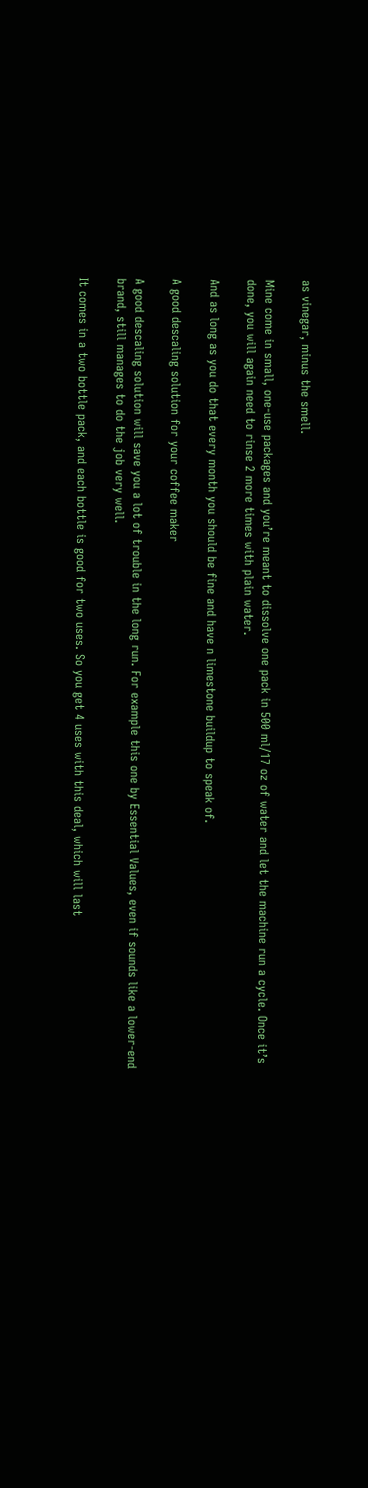as vinegar, minus the smell.

Mine come in small, one-use packages and you’re meant to dissolve one pack in 500 ml/17 oz of water and let the machine run a cycle. Once it’s done, you will again need to rinse 2 more times with plain water.

And as long as you do that every month you should be fine and have n limestone buildup to speak of.

A good descaling solution for your coffee maker

A good descaling solution will save you a lot of trouble in the long run. For example this one by Essential Values, even if sounds like a lower-end brand, still manages to do the job very well.

It comes in a two bottle pack, and each bottle is good for two uses. So you get 4 uses with this deal, which will last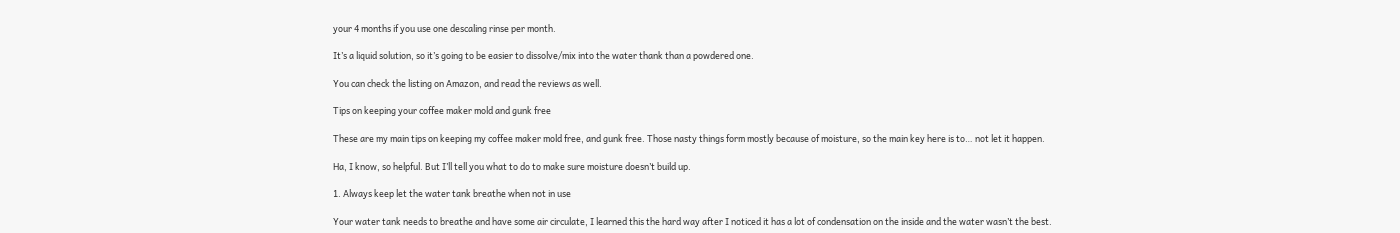your 4 months if you use one descaling rinse per month.

It’s a liquid solution, so it’s going to be easier to dissolve/mix into the water thank than a powdered one.

You can check the listing on Amazon, and read the reviews as well.

Tips on keeping your coffee maker mold and gunk free

These are my main tips on keeping my coffee maker mold free, and gunk free. Those nasty things form mostly because of moisture, so the main key here is to… not let it happen.

Ha, I know, so helpful. But I’ll tell you what to do to make sure moisture doesn’t build up.

1. Always keep let the water tank breathe when not in use

Your water tank needs to breathe and have some air circulate, I learned this the hard way after I noticed it has a lot of condensation on the inside and the water wasn’t the best.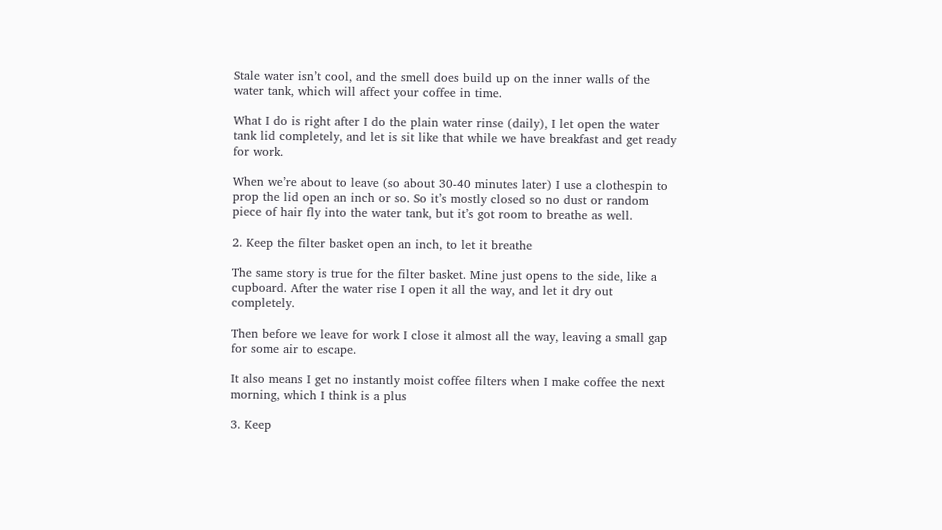Stale water isn’t cool, and the smell does build up on the inner walls of the water tank, which will affect your coffee in time.

What I do is right after I do the plain water rinse (daily), I let open the water tank lid completely, and let is sit like that while we have breakfast and get ready for work.

When we’re about to leave (so about 30-40 minutes later) I use a clothespin to prop the lid open an inch or so. So it’s mostly closed so no dust or random piece of hair fly into the water tank, but it’s got room to breathe as well.

2. Keep the filter basket open an inch, to let it breathe

The same story is true for the filter basket. Mine just opens to the side, like a cupboard. After the water rise I open it all the way, and let it dry out completely.

Then before we leave for work I close it almost all the way, leaving a small gap for some air to escape.

It also means I get no instantly moist coffee filters when I make coffee the next morning, which I think is a plus

3. Keep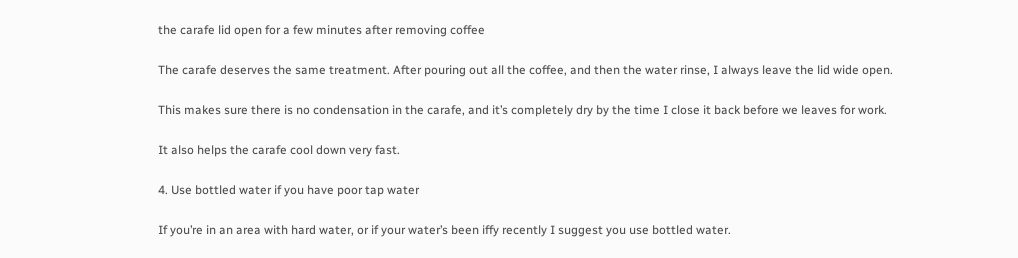the carafe lid open for a few minutes after removing coffee

The carafe deserves the same treatment. After pouring out all the coffee, and then the water rinse, I always leave the lid wide open.

This makes sure there is no condensation in the carafe, and it’s completely dry by the time I close it back before we leaves for work.

It also helps the carafe cool down very fast.

4. Use bottled water if you have poor tap water

If you’re in an area with hard water, or if your water’s been iffy recently I suggest you use bottled water.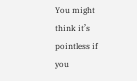You might think it’s pointless if you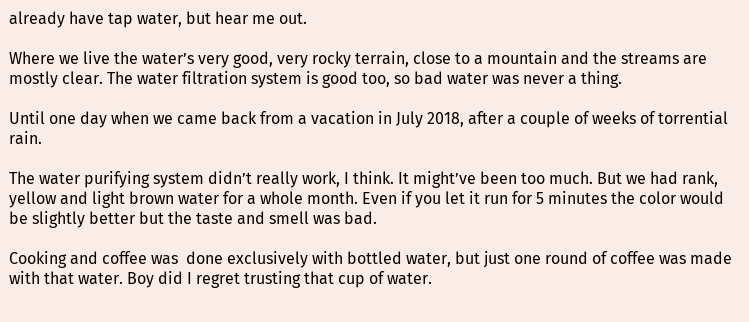already have tap water, but hear me out.

Where we live the water’s very good, very rocky terrain, close to a mountain and the streams are mostly clear. The water filtration system is good too, so bad water was never a thing.

Until one day when we came back from a vacation in July 2018, after a couple of weeks of torrential rain.

The water purifying system didn’t really work, I think. It might’ve been too much. But we had rank, yellow and light brown water for a whole month. Even if you let it run for 5 minutes the color would be slightly better but the taste and smell was bad.

Cooking and coffee was  done exclusively with bottled water, but just one round of coffee was made with that water. Boy did I regret trusting that cup of water.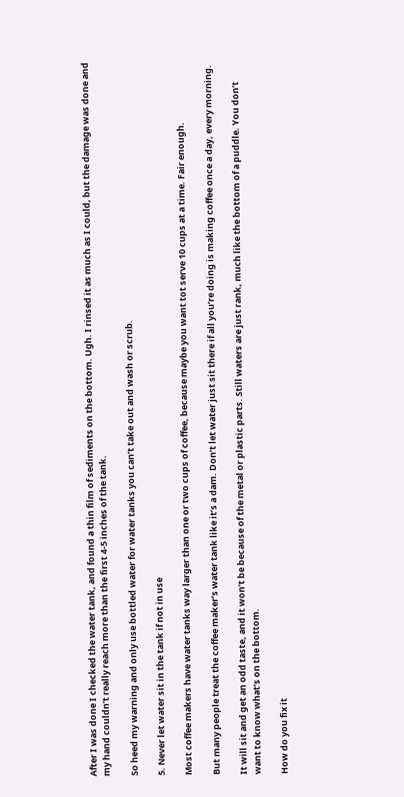After I was done I checked the water tank, and found a thin film of sediments on the bottom. Ugh. I rinsed it as much as I could, but the damage was done and my hand couldn’t really reach more than the first 4-5 inches of the tank.

So heed my warning and only use bottled water for water tanks you can’t take out and wash or scrub.

5. Never let water sit in the tank if not in use

Most coffee makers have water tanks way larger than one or two cups of coffee, because maybe you want tot serve 10 cups at a time. Fair enough.

But many people treat the coffee maker’s water tank like it’s a dam. Don’t let water just sit there if all you’re doing is making coffee once a day, every morning.

It will sit and get an odd taste, and it won’t be because of the metal or plastic parts. Still waters are just rank, much like the bottom of a puddle. You don’t want to know what’s on the bottom.

How do you fix it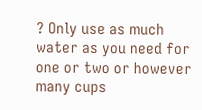? Only use as much water as you need for one or two or however many cups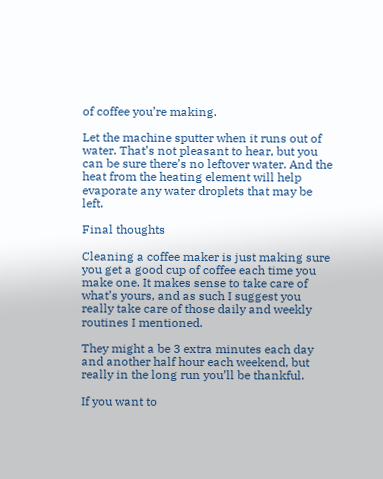of coffee you’re making.

Let the machine sputter when it runs out of water. That’s not pleasant to hear, but you can be sure there’s no leftover water. And the heat from the heating element will help evaporate any water droplets that may be left.

Final thoughts

Cleaning a coffee maker is just making sure you get a good cup of coffee each time you make one. It makes sense to take care of what’s yours, and as such I suggest you really take care of those daily and weekly routines I mentioned.

They might a be 3 extra minutes each day and another half hour each weekend, but really in the long run you’ll be thankful.

If you want to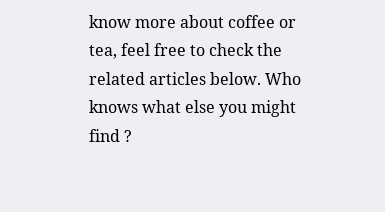know more about coffee or tea, feel free to check the related articles below. Who knows what else you might find ?